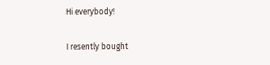Hi everybody!

I resently bought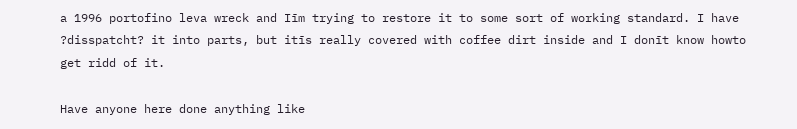a 1996 portofino leva wreck and Iīm trying to restore it to some sort of working standard. I have ?disspatcht? it into parts, but itīs really covered with coffee dirt inside and I donīt know howto get ridd of it.

Have anyone here done anything like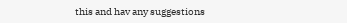this and hav any suggestions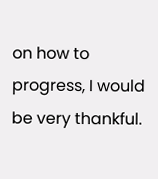on how to progress, I would be very thankful.